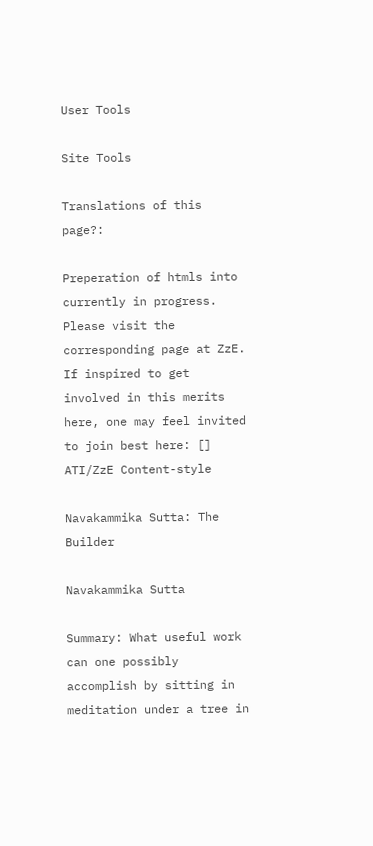User Tools

Site Tools

Translations of this page?:

Preperation of htmls into currently in progress. Please visit the corresponding page at ZzE. If inspired to get involved in this merits here, one may feel invited to join best here: [] ATI/ZzE Content-style

Navakammika Sutta: The Builder

Navakammika Sutta

Summary: What useful work can one possibly accomplish by sitting in meditation under a tree in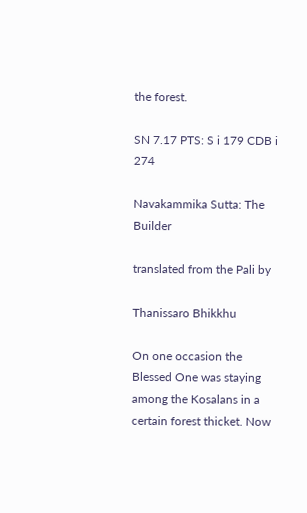the forest.

SN 7.17 PTS: S i 179 CDB i 274

Navakammika Sutta: The Builder

translated from the Pali by

Thanissaro Bhikkhu

On one occasion the Blessed One was staying among the Kosalans in a certain forest thicket. Now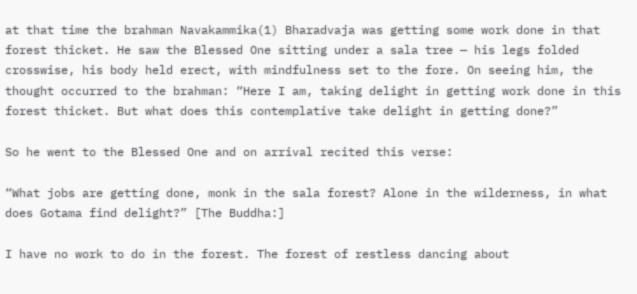at that time the brahman Navakammika(1) Bharadvaja was getting some work done in that forest thicket. He saw the Blessed One sitting under a sala tree — his legs folded crosswise, his body held erect, with mindfulness set to the fore. On seeing him, the thought occurred to the brahman: “Here I am, taking delight in getting work done in this forest thicket. But what does this contemplative take delight in getting done?”

So he went to the Blessed One and on arrival recited this verse:

“What jobs are getting done, monk in the sala forest? Alone in the wilderness, in what does Gotama find delight?” [The Buddha:]

I have no work to do in the forest. The forest of restless dancing about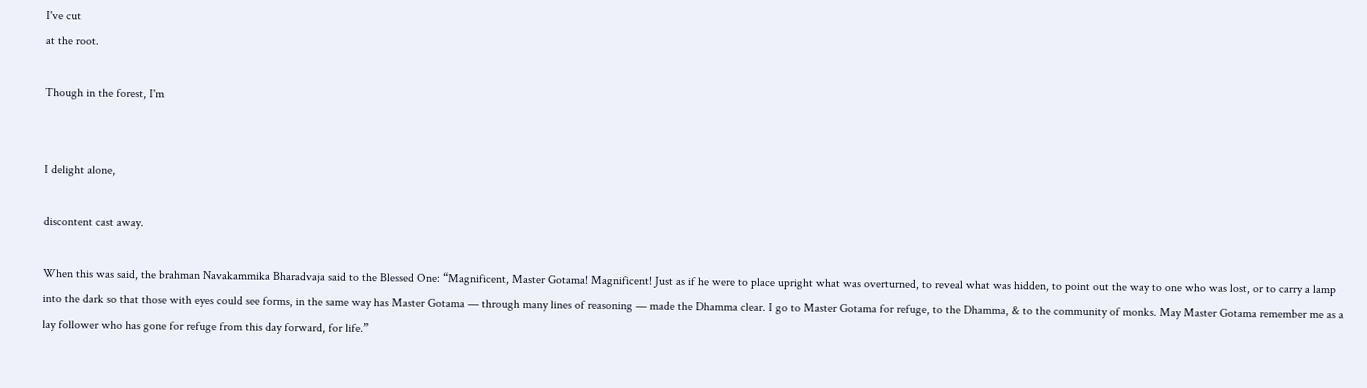I've cut
at the root.

Though in the forest, I'm


I delight alone,

discontent cast away.

When this was said, the brahman Navakammika Bharadvaja said to the Blessed One: “Magnificent, Master Gotama! Magnificent! Just as if he were to place upright what was overturned, to reveal what was hidden, to point out the way to one who was lost, or to carry a lamp into the dark so that those with eyes could see forms, in the same way has Master Gotama — through many lines of reasoning — made the Dhamma clear. I go to Master Gotama for refuge, to the Dhamma, & to the community of monks. May Master Gotama remember me as a lay follower who has gone for refuge from this day forward, for life.”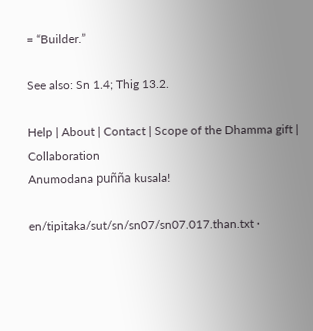= “Builder.”

See also: Sn 1.4; Thig 13.2.

Help | About | Contact | Scope of the Dhamma gift | Collaboration
Anumodana puñña kusala!

en/tipitaka/sut/sn/sn07/sn07.017.than.txt ·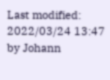Last modified: 2022/03/24 13:47 by Johann